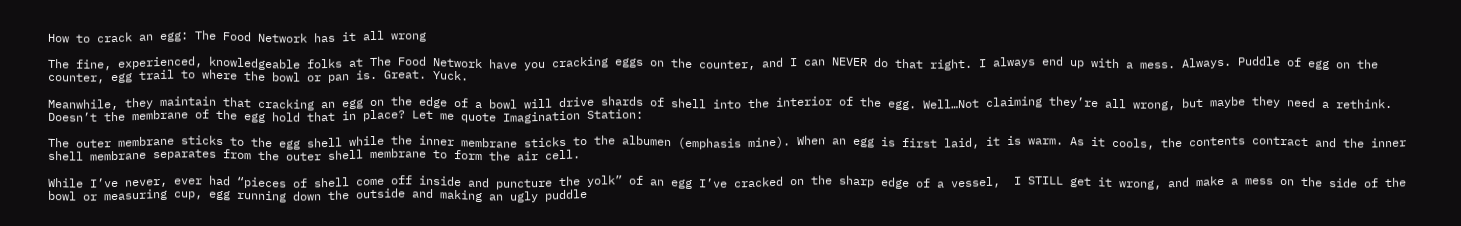How to crack an egg: The Food Network has it all wrong

The fine, experienced, knowledgeable folks at The Food Network have you cracking eggs on the counter, and I can NEVER do that right. I always end up with a mess. Always. Puddle of egg on the counter, egg trail to where the bowl or pan is. Great. Yuck.

Meanwhile, they maintain that cracking an egg on the edge of a bowl will drive shards of shell into the interior of the egg. Well…Not claiming they’re all wrong, but maybe they need a rethink. Doesn’t the membrane of the egg hold that in place? Let me quote Imagination Station:

The outer membrane sticks to the egg shell while the inner membrane sticks to the albumen (emphasis mine). When an egg is first laid, it is warm. As it cools, the contents contract and the inner shell membrane separates from the outer shell membrane to form the air cell.

While I’ve never, ever had “pieces of shell come off inside and puncture the yolk” of an egg I’ve cracked on the sharp edge of a vessel,  I STILL get it wrong, and make a mess on the side of the bowl or measuring cup, egg running down the outside and making an ugly puddle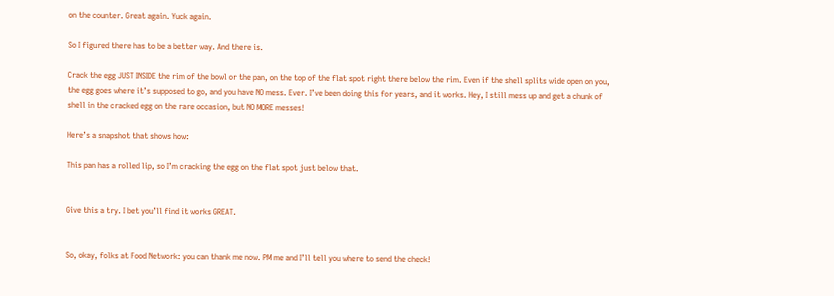on the counter. Great again. Yuck again.

So I figured there has to be a better way. And there is.

Crack the egg JUST INSIDE the rim of the bowl or the pan, on the top of the flat spot right there below the rim. Even if the shell splits wide open on you, the egg goes where it’s supposed to go, and you have NO mess. Ever. I’ve been doing this for years, and it works. Hey, I still mess up and get a chunk of shell in the cracked egg on the rare occasion, but NO MORE messes!

Here’s a snapshot that shows how:

This pan has a rolled lip, so I’m cracking the egg on the flat spot just below that.


Give this a try. I bet you’ll find it works GREAT.


So, okay, folks at Food Network: you can thank me now. PM me and I’ll tell you where to send the check!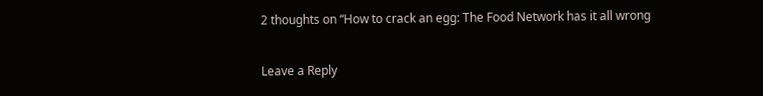2 thoughts on “How to crack an egg: The Food Network has it all wrong

Leave a Reply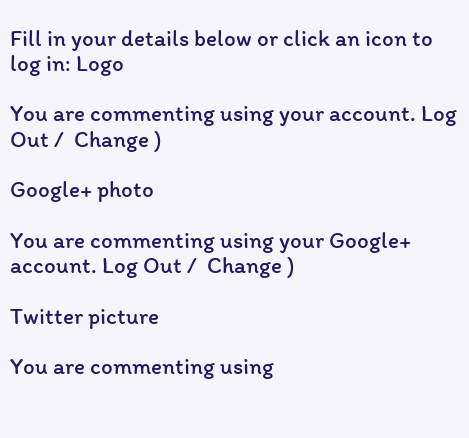Fill in your details below or click an icon to log in: Logo

You are commenting using your account. Log Out /  Change )

Google+ photo

You are commenting using your Google+ account. Log Out /  Change )

Twitter picture

You are commenting using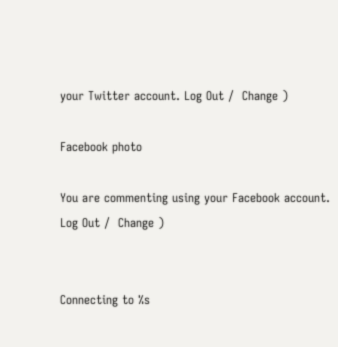your Twitter account. Log Out /  Change )

Facebook photo

You are commenting using your Facebook account. Log Out /  Change )


Connecting to %s